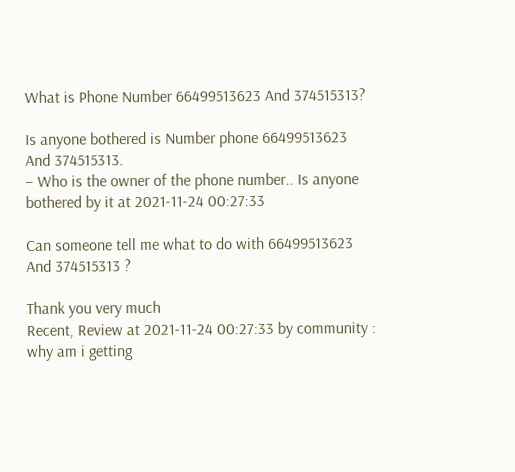What is Phone Number 66499513623 And 374515313?

Is anyone bothered is Number phone 66499513623 And 374515313.
– Who is the owner of the phone number.. Is anyone bothered by it at 2021-11-24 00:27:33

Can someone tell me what to do with 66499513623 And 374515313 ?

Thank you very much
Recent, Review at 2021-11-24 00:27:33 by community :
why am i getting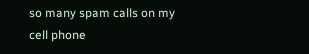so many spam calls on my cell phone